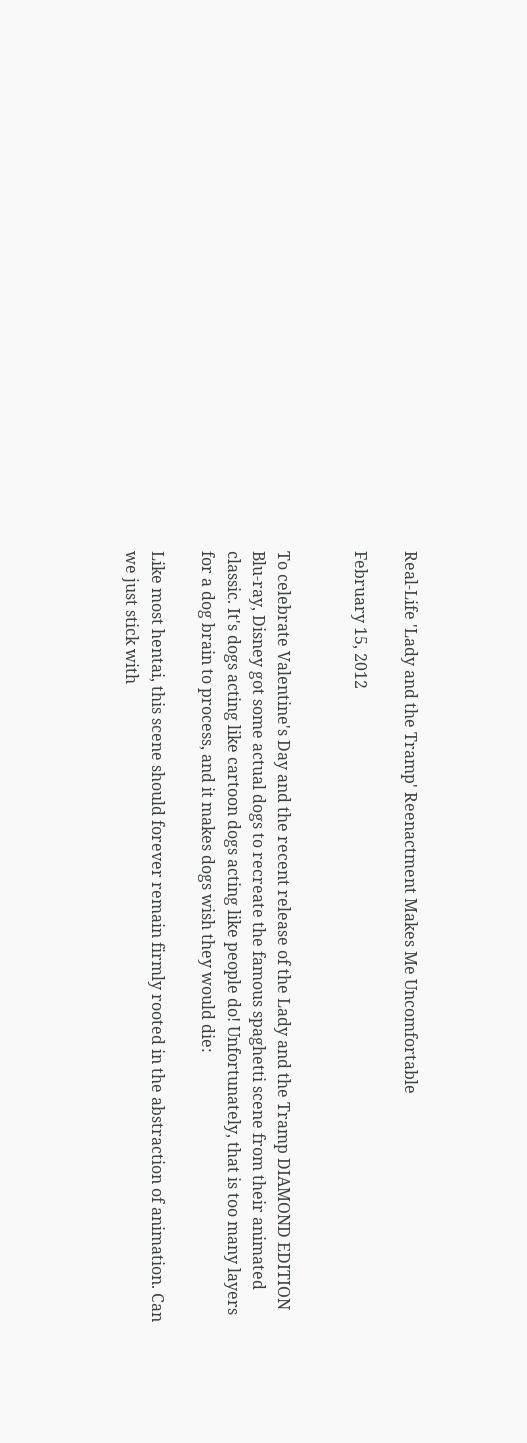Real-Life 'Lady and the Tramp' Reenactment Makes Me Uncomfortable

February 15, 2012


To celebrate Valentine's Day and the recent release of the Lady and the Tramp DIAMOND EDITION Blu-ray, Disney got some actual dogs to recreate the famous spaghetti scene from their animated classic. It's dogs acting like cartoon dogs acting like people do! Unfortunately, that is too many layers for a dog brain to process, and it makes dogs wish they would die:

Like most hentai, this scene should forever remain firmly rooted in the abstraction of animation. Can we just stick with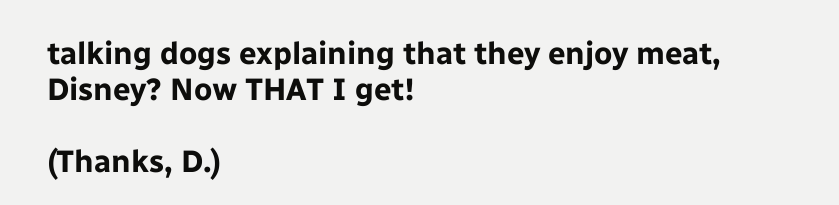talking dogs explaining that they enjoy meat, Disney? Now THAT I get!

(Thanks, D.)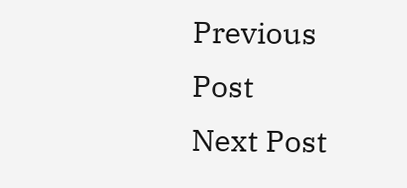Previous Post
Next Post